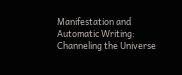Manifestation and Automatic Writing: Channeling the Universe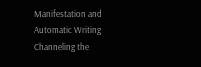Manifestation and Automatic Writing Channeling the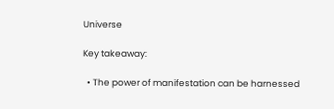Universe

Key takeaway:

  • The power of manifestation can be harnessed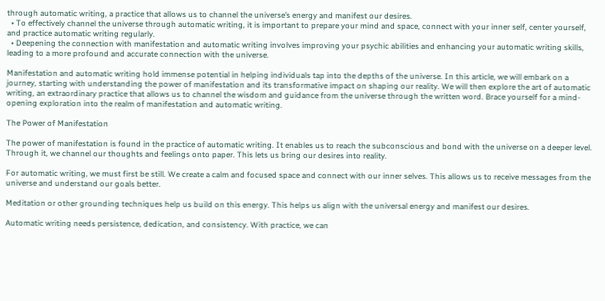through automatic writing, a practice that allows us to channel the universe’s energy and manifest our desires.
  • To effectively channel the universe through automatic writing, it is important to prepare your mind and space, connect with your inner self, center yourself, and practice automatic writing regularly.
  • Deepening the connection with manifestation and automatic writing involves improving your psychic abilities and enhancing your automatic writing skills, leading to a more profound and accurate connection with the universe.

Manifestation and automatic writing hold immense potential in helping individuals tap into the depths of the universe. In this article, we will embark on a journey, starting with understanding the power of manifestation and its transformative impact on shaping our reality. We will then explore the art of automatic writing, an extraordinary practice that allows us to channel the wisdom and guidance from the universe through the written word. Brace yourself for a mind-opening exploration into the realm of manifestation and automatic writing.

The Power of Manifestation

The power of manifestation is found in the practice of automatic writing. It enables us to reach the subconscious and bond with the universe on a deeper level. Through it, we channel our thoughts and feelings onto paper. This lets us bring our desires into reality.

For automatic writing, we must first be still. We create a calm and focused space and connect with our inner selves. This allows us to receive messages from the universe and understand our goals better.

Meditation or other grounding techniques help us build on this energy. This helps us align with the universal energy and manifest our desires.

Automatic writing needs persistence, dedication, and consistency. With practice, we can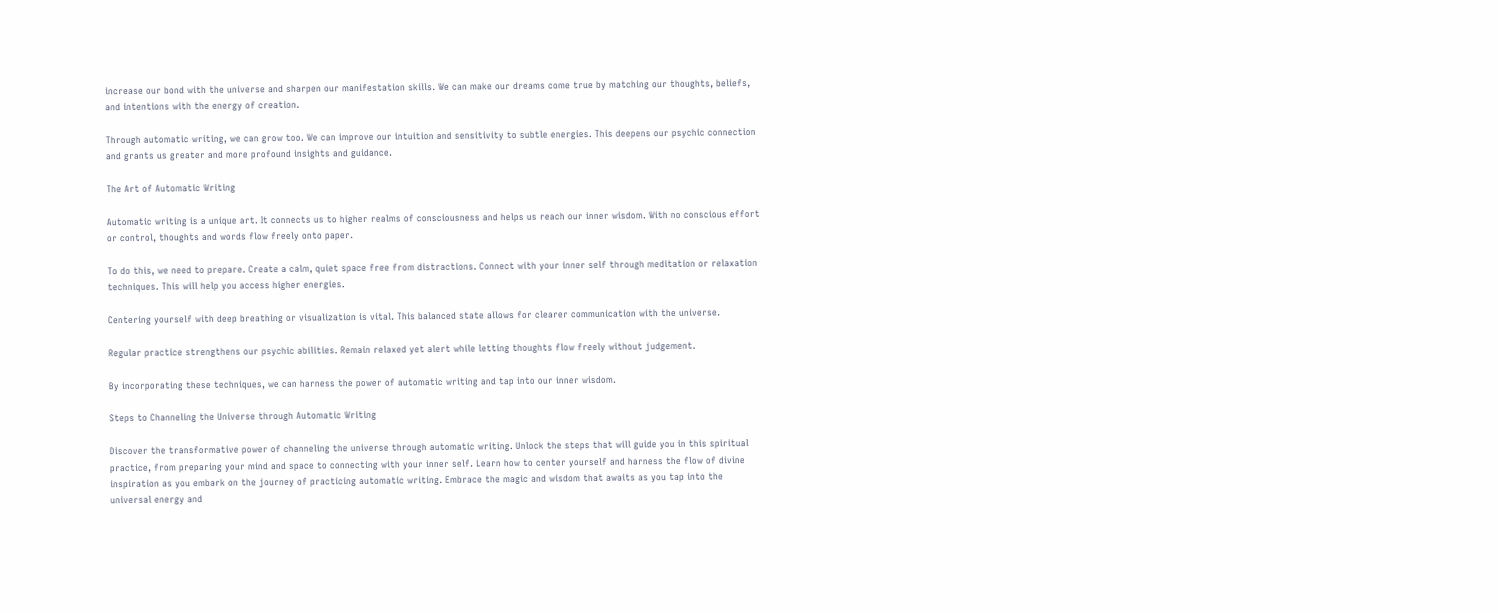increase our bond with the universe and sharpen our manifestation skills. We can make our dreams come true by matching our thoughts, beliefs, and intentions with the energy of creation.

Through automatic writing, we can grow too. We can improve our intuition and sensitivity to subtle energies. This deepens our psychic connection and grants us greater and more profound insights and guidance.

The Art of Automatic Writing

Automatic writing is a unique art. It connects us to higher realms of consciousness and helps us reach our inner wisdom. With no conscious effort or control, thoughts and words flow freely onto paper.

To do this, we need to prepare. Create a calm, quiet space free from distractions. Connect with your inner self through meditation or relaxation techniques. This will help you access higher energies.

Centering yourself with deep breathing or visualization is vital. This balanced state allows for clearer communication with the universe.

Regular practice strengthens our psychic abilities. Remain relaxed yet alert while letting thoughts flow freely without judgement.

By incorporating these techniques, we can harness the power of automatic writing and tap into our inner wisdom.

Steps to Channeling the Universe through Automatic Writing

Discover the transformative power of channeling the universe through automatic writing. Unlock the steps that will guide you in this spiritual practice, from preparing your mind and space to connecting with your inner self. Learn how to center yourself and harness the flow of divine inspiration as you embark on the journey of practicing automatic writing. Embrace the magic and wisdom that awaits as you tap into the universal energy and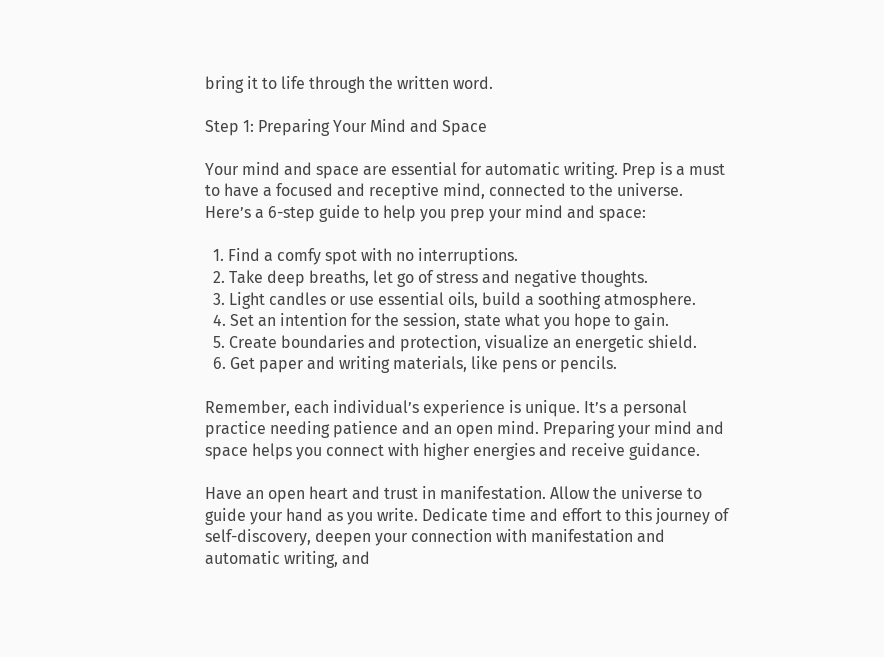bring it to life through the written word.

Step 1: Preparing Your Mind and Space

Your mind and space are essential for automatic writing. Prep is a must to have a focused and receptive mind, connected to the universe. Here’s a 6-step guide to help you prep your mind and space:

  1. Find a comfy spot with no interruptions.
  2. Take deep breaths, let go of stress and negative thoughts.
  3. Light candles or use essential oils, build a soothing atmosphere.
  4. Set an intention for the session, state what you hope to gain.
  5. Create boundaries and protection, visualize an energetic shield.
  6. Get paper and writing materials, like pens or pencils.

Remember, each individual’s experience is unique. It’s a personal practice needing patience and an open mind. Preparing your mind and space helps you connect with higher energies and receive guidance.

Have an open heart and trust in manifestation. Allow the universe to guide your hand as you write. Dedicate time and effort to this journey of self-discovery, deepen your connection with manifestation and automatic writing, and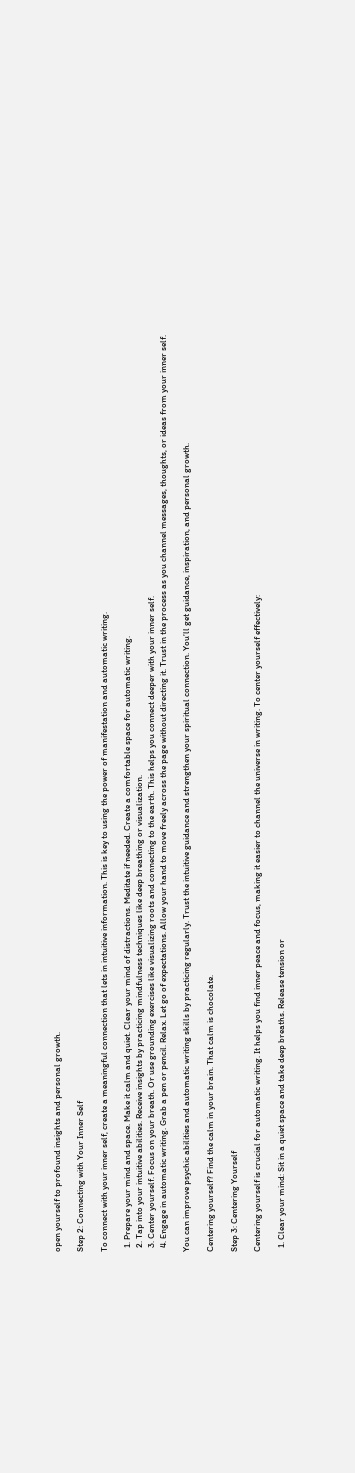open yourself to profound insights and personal growth.

Step 2: Connecting with Your Inner Self

To connect with your inner self, create a meaningful connection that lets in intuitive information. This is key to using the power of manifestation and automatic writing.

  1. Prepare your mind and space. Make it calm and quiet. Clear your mind of distractions. Meditate if needed. Create a comfortable space for automatic writing.
  2. Tap into your intuitive abilities. Receive insights by practicing mindfulness techniques like deep breathing or visualization.
  3. Center yourself. Focus on your breath. Or use grounding exercises like visualizing roots and connecting to the earth. This helps you connect deeper with your inner self.
  4. Engage in automatic writing. Grab a pen or pencil. Relax. Let go of expectations. Allow your hand to move freely across the page without directing it. Trust in the process as you channel messages, thoughts, or ideas from your inner self.

You can improve psychic abilities and automatic writing skills by practicing regularly. Trust the intuitive guidance and strengthen your spiritual connection. You’ll get guidance, inspiration, and personal growth.

Centering yourself? Find the calm in your brain. That calm is chocolate.

Step 3: Centering Yourself

Centering yourself is crucial for automatic writing. It helps you find inner peace and focus, making it easier to channel the universe in writing. To center yourself effectively:

  1. Clear your mind: Sit in a quiet space and take deep breaths. Release tension or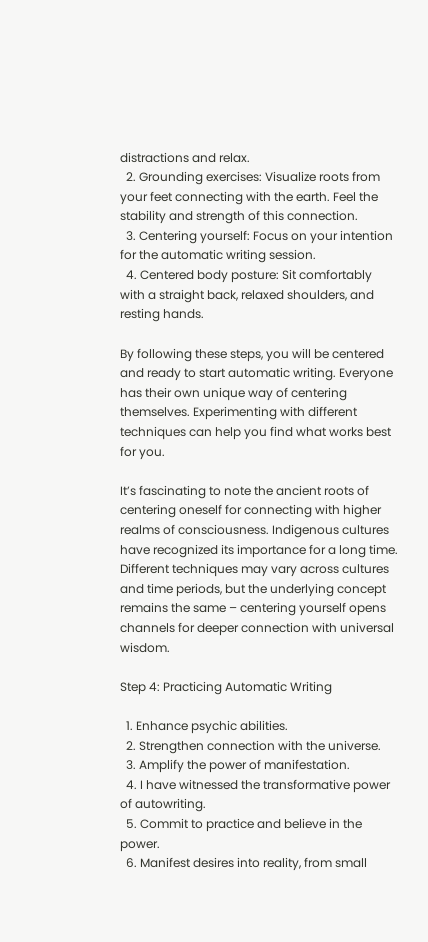distractions and relax.
  2. Grounding exercises: Visualize roots from your feet connecting with the earth. Feel the stability and strength of this connection.
  3. Centering yourself: Focus on your intention for the automatic writing session.
  4. Centered body posture: Sit comfortably with a straight back, relaxed shoulders, and resting hands.

By following these steps, you will be centered and ready to start automatic writing. Everyone has their own unique way of centering themselves. Experimenting with different techniques can help you find what works best for you.

It’s fascinating to note the ancient roots of centering oneself for connecting with higher realms of consciousness. Indigenous cultures have recognized its importance for a long time. Different techniques may vary across cultures and time periods, but the underlying concept remains the same – centering yourself opens channels for deeper connection with universal wisdom.

Step 4: Practicing Automatic Writing

  1. Enhance psychic abilities.
  2. Strengthen connection with the universe.
  3. Amplify the power of manifestation.
  4. I have witnessed the transformative power of autowriting.
  5. Commit to practice and believe in the power.
  6. Manifest desires into reality, from small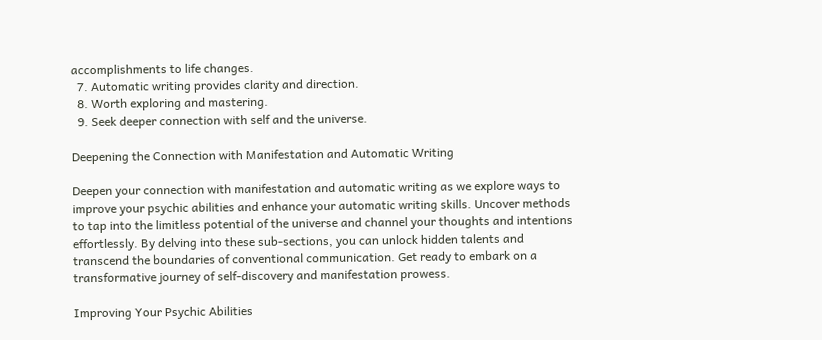accomplishments to life changes.
  7. Automatic writing provides clarity and direction.
  8. Worth exploring and mastering.
  9. Seek deeper connection with self and the universe.

Deepening the Connection with Manifestation and Automatic Writing

Deepen your connection with manifestation and automatic writing as we explore ways to improve your psychic abilities and enhance your automatic writing skills. Uncover methods to tap into the limitless potential of the universe and channel your thoughts and intentions effortlessly. By delving into these sub-sections, you can unlock hidden talents and transcend the boundaries of conventional communication. Get ready to embark on a transformative journey of self-discovery and manifestation prowess.

Improving Your Psychic Abilities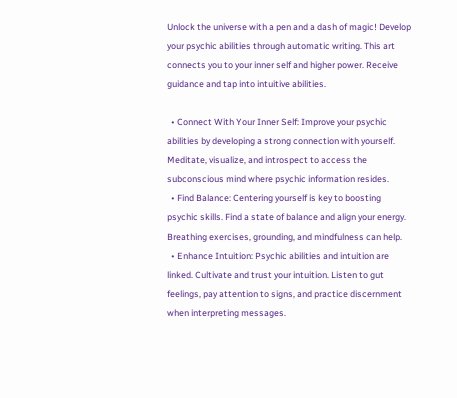Unlock the universe with a pen and a dash of magic! Develop your psychic abilities through automatic writing. This art connects you to your inner self and higher power. Receive guidance and tap into intuitive abilities.

  • Connect With Your Inner Self: Improve your psychic abilities by developing a strong connection with yourself. Meditate, visualize, and introspect to access the subconscious mind where psychic information resides.
  • Find Balance: Centering yourself is key to boosting psychic skills. Find a state of balance and align your energy. Breathing exercises, grounding, and mindfulness can help.
  • Enhance Intuition: Psychic abilities and intuition are linked. Cultivate and trust your intuition. Listen to gut feelings, pay attention to signs, and practice discernment when interpreting messages.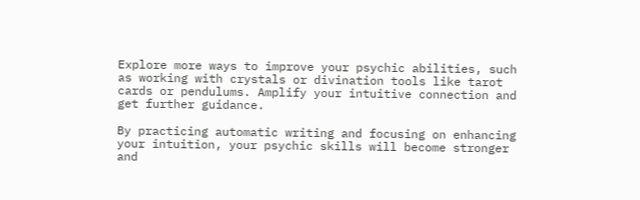Explore more ways to improve your psychic abilities, such as working with crystals or divination tools like tarot cards or pendulums. Amplify your intuitive connection and get further guidance.

By practicing automatic writing and focusing on enhancing your intuition, your psychic skills will become stronger and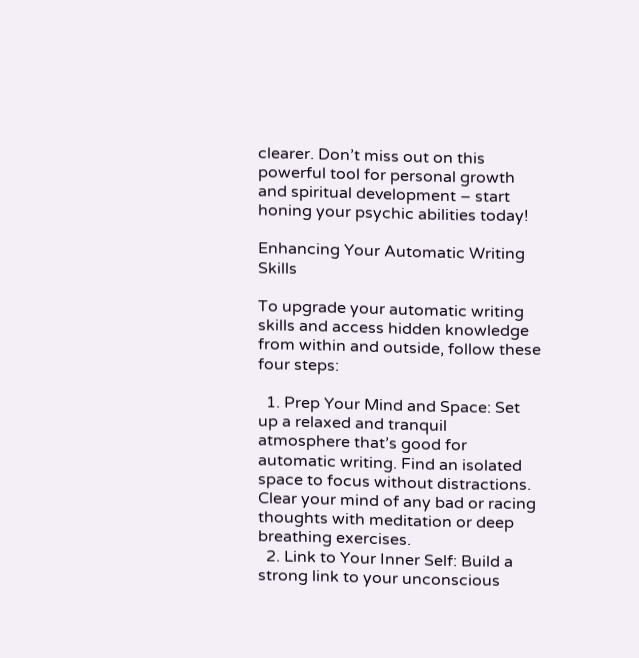clearer. Don’t miss out on this powerful tool for personal growth and spiritual development – start honing your psychic abilities today!

Enhancing Your Automatic Writing Skills

To upgrade your automatic writing skills and access hidden knowledge from within and outside, follow these four steps:

  1. Prep Your Mind and Space: Set up a relaxed and tranquil atmosphere that’s good for automatic writing. Find an isolated space to focus without distractions. Clear your mind of any bad or racing thoughts with meditation or deep breathing exercises.
  2. Link to Your Inner Self: Build a strong link to your unconscious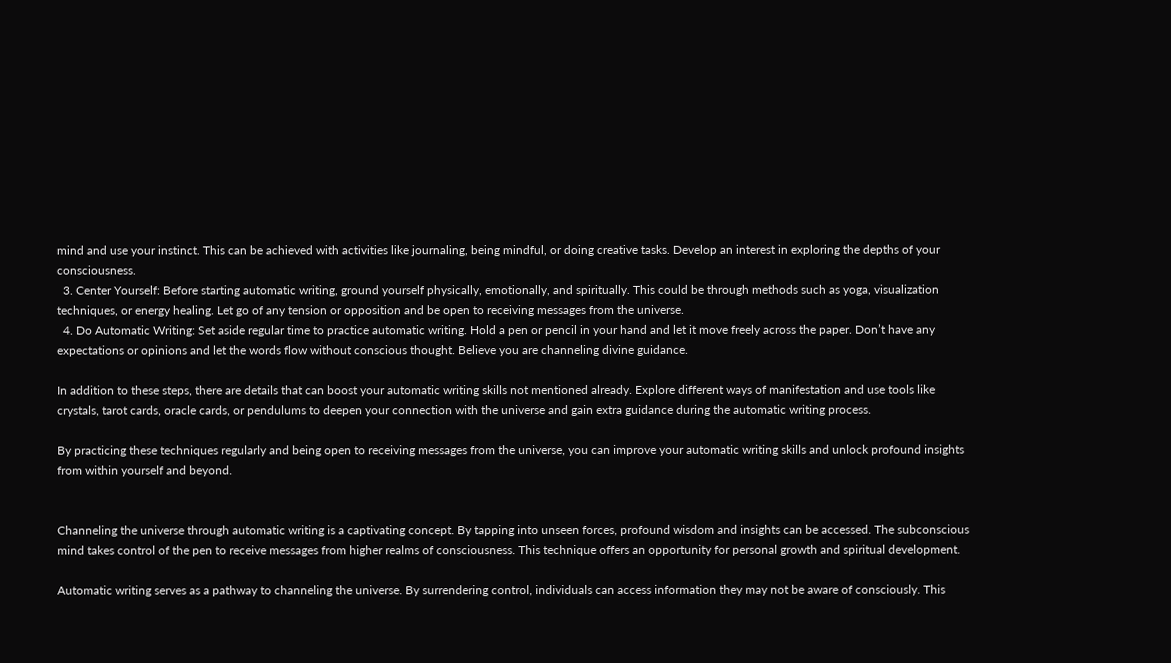mind and use your instinct. This can be achieved with activities like journaling, being mindful, or doing creative tasks. Develop an interest in exploring the depths of your consciousness.
  3. Center Yourself: Before starting automatic writing, ground yourself physically, emotionally, and spiritually. This could be through methods such as yoga, visualization techniques, or energy healing. Let go of any tension or opposition and be open to receiving messages from the universe.
  4. Do Automatic Writing: Set aside regular time to practice automatic writing. Hold a pen or pencil in your hand and let it move freely across the paper. Don’t have any expectations or opinions and let the words flow without conscious thought. Believe you are channeling divine guidance.

In addition to these steps, there are details that can boost your automatic writing skills not mentioned already. Explore different ways of manifestation and use tools like crystals, tarot cards, oracle cards, or pendulums to deepen your connection with the universe and gain extra guidance during the automatic writing process.

By practicing these techniques regularly and being open to receiving messages from the universe, you can improve your automatic writing skills and unlock profound insights from within yourself and beyond.


Channeling the universe through automatic writing is a captivating concept. By tapping into unseen forces, profound wisdom and insights can be accessed. The subconscious mind takes control of the pen to receive messages from higher realms of consciousness. This technique offers an opportunity for personal growth and spiritual development.

Automatic writing serves as a pathway to channeling the universe. By surrendering control, individuals can access information they may not be aware of consciously. This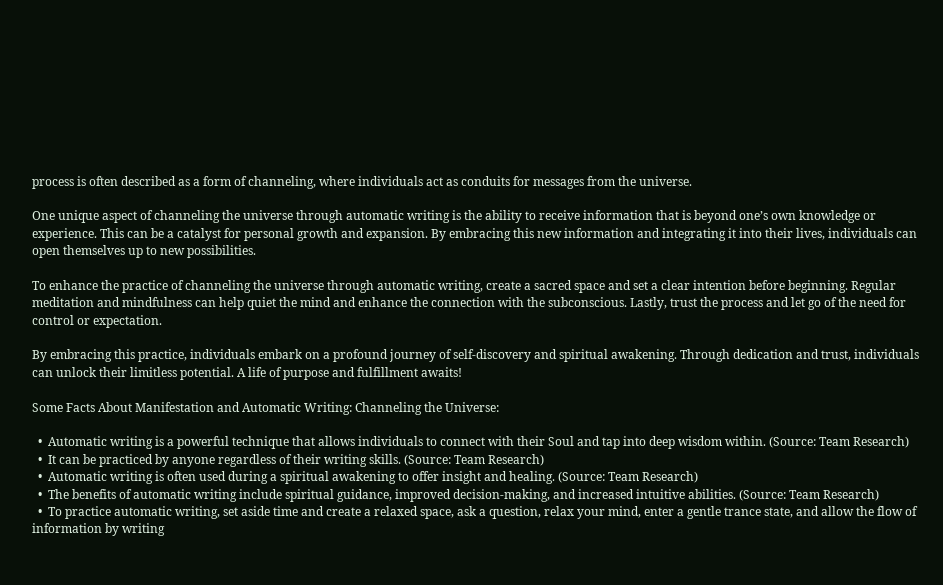process is often described as a form of channeling, where individuals act as conduits for messages from the universe.

One unique aspect of channeling the universe through automatic writing is the ability to receive information that is beyond one’s own knowledge or experience. This can be a catalyst for personal growth and expansion. By embracing this new information and integrating it into their lives, individuals can open themselves up to new possibilities.

To enhance the practice of channeling the universe through automatic writing, create a sacred space and set a clear intention before beginning. Regular meditation and mindfulness can help quiet the mind and enhance the connection with the subconscious. Lastly, trust the process and let go of the need for control or expectation.

By embracing this practice, individuals embark on a profound journey of self-discovery and spiritual awakening. Through dedication and trust, individuals can unlock their limitless potential. A life of purpose and fulfillment awaits!

Some Facts About Manifestation and Automatic Writing: Channeling the Universe:

  •  Automatic writing is a powerful technique that allows individuals to connect with their Soul and tap into deep wisdom within. (Source: Team Research)
  •  It can be practiced by anyone regardless of their writing skills. (Source: Team Research)
  •  Automatic writing is often used during a spiritual awakening to offer insight and healing. (Source: Team Research)
  •  The benefits of automatic writing include spiritual guidance, improved decision-making, and increased intuitive abilities. (Source: Team Research)
  •  To practice automatic writing, set aside time and create a relaxed space, ask a question, relax your mind, enter a gentle trance state, and allow the flow of information by writing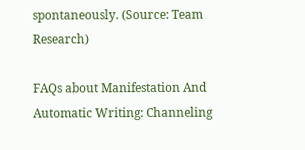spontaneously. (Source: Team Research)

FAQs about Manifestation And Automatic Writing: Channeling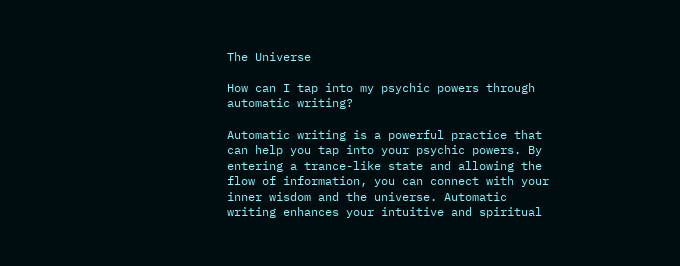The Universe

How can I tap into my psychic powers through automatic writing?

Automatic writing is a powerful practice that can help you tap into your psychic powers. By entering a trance-like state and allowing the flow of information, you can connect with your inner wisdom and the universe. Automatic writing enhances your intuitive and spiritual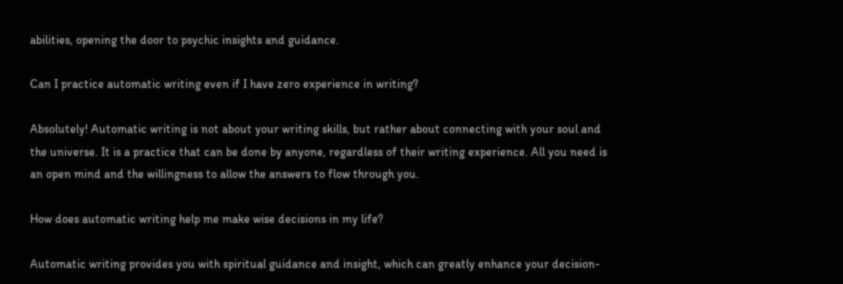abilities, opening the door to psychic insights and guidance.

Can I practice automatic writing even if I have zero experience in writing?

Absolutely! Automatic writing is not about your writing skills, but rather about connecting with your soul and the universe. It is a practice that can be done by anyone, regardless of their writing experience. All you need is an open mind and the willingness to allow the answers to flow through you.

How does automatic writing help me make wise decisions in my life?

Automatic writing provides you with spiritual guidance and insight, which can greatly enhance your decision-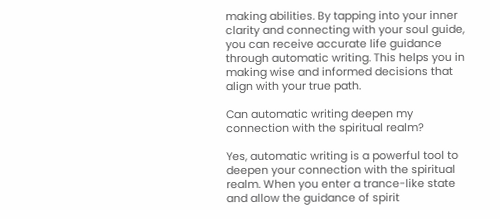making abilities. By tapping into your inner clarity and connecting with your soul guide, you can receive accurate life guidance through automatic writing. This helps you in making wise and informed decisions that align with your true path.

Can automatic writing deepen my connection with the spiritual realm?

Yes, automatic writing is a powerful tool to deepen your connection with the spiritual realm. When you enter a trance-like state and allow the guidance of spirit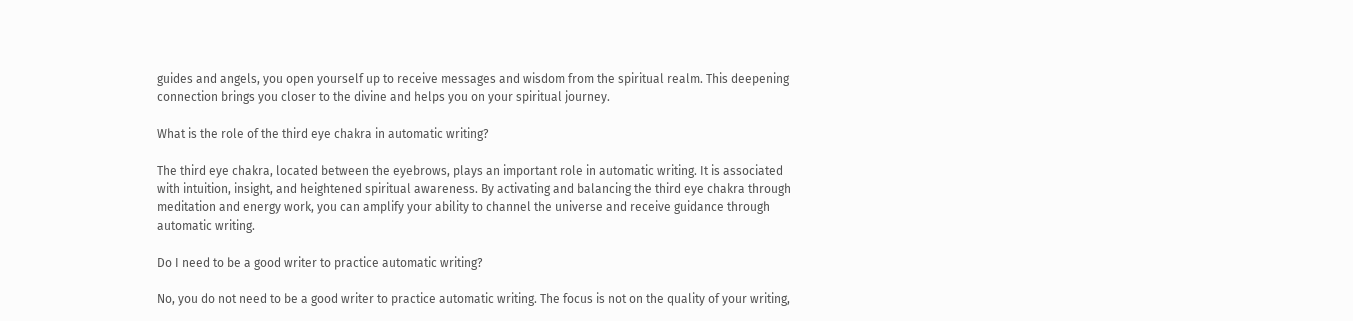guides and angels, you open yourself up to receive messages and wisdom from the spiritual realm. This deepening connection brings you closer to the divine and helps you on your spiritual journey.

What is the role of the third eye chakra in automatic writing?

The third eye chakra, located between the eyebrows, plays an important role in automatic writing. It is associated with intuition, insight, and heightened spiritual awareness. By activating and balancing the third eye chakra through meditation and energy work, you can amplify your ability to channel the universe and receive guidance through automatic writing.

Do I need to be a good writer to practice automatic writing?

No, you do not need to be a good writer to practice automatic writing. The focus is not on the quality of your writing,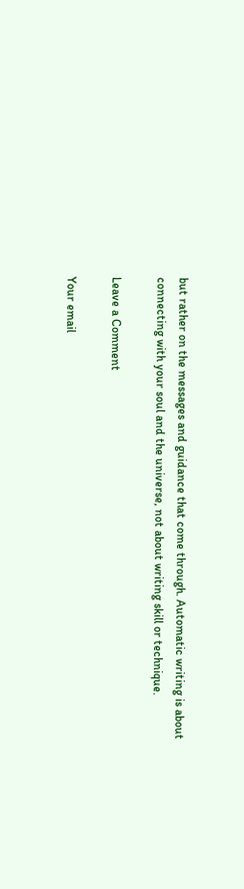but rather on the messages and guidance that come through. Automatic writing is about connecting with your soul and the universe, not about writing skill or technique.

Leave a Comment

Your email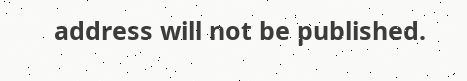address will not be published.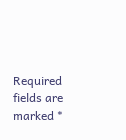Required fields are marked *